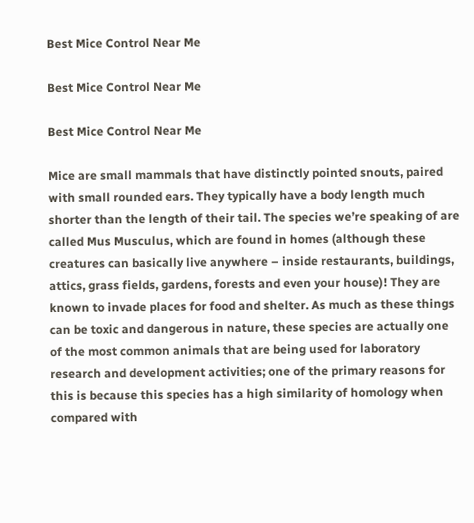Best Mice Control Near Me

Best Mice Control Near Me

Best Mice Control Near Me

Mice are small mammals that have distinctly pointed snouts, paired with small rounded ears. They typically have a body length much shorter than the length of their tail. The species we’re speaking of are called Mus Musculus, which are found in homes (although these creatures can basically live anywhere – inside restaurants, buildings, attics, grass fields, gardens, forests and even your house)! They are known to invade places for food and shelter. As much as these things can be toxic and dangerous in nature, these species are actually one of the most common animals that are being used for laboratory research and development activities; one of the primary reasons for this is because this species has a high similarity of homology when compared with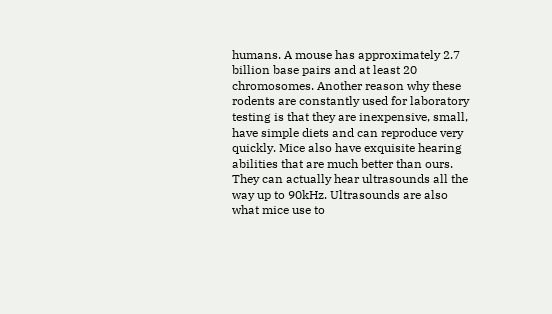humans. A mouse has approximately 2.7 billion base pairs and at least 20 chromosomes. Another reason why these rodents are constantly used for laboratory testing is that they are inexpensive, small, have simple diets and can reproduce very quickly. Mice also have exquisite hearing abilities that are much better than ours. They can actually hear ultrasounds all the way up to 90kHz. Ultrasounds are also what mice use to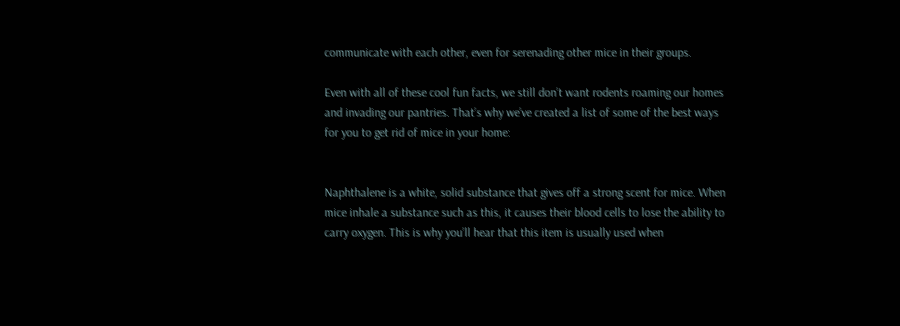communicate with each other, even for serenading other mice in their groups.

Even with all of these cool fun facts, we still don’t want rodents roaming our homes and invading our pantries. That’s why we’ve created a list of some of the best ways for you to get rid of mice in your home:


Naphthalene is a white, solid substance that gives off a strong scent for mice. When mice inhale a substance such as this, it causes their blood cells to lose the ability to carry oxygen. This is why you’ll hear that this item is usually used when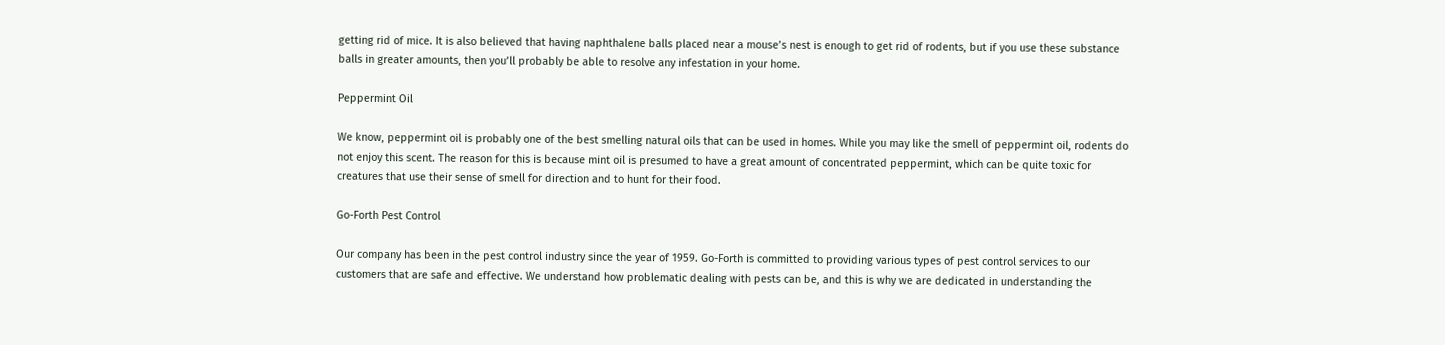getting rid of mice. It is also believed that having naphthalene balls placed near a mouse’s nest is enough to get rid of rodents, but if you use these substance balls in greater amounts, then you’ll probably be able to resolve any infestation in your home.

Peppermint Oil

We know, peppermint oil is probably one of the best smelling natural oils that can be used in homes. While you may like the smell of peppermint oil, rodents do not enjoy this scent. The reason for this is because mint oil is presumed to have a great amount of concentrated peppermint, which can be quite toxic for creatures that use their sense of smell for direction and to hunt for their food.

Go-Forth Pest Control

Our company has been in the pest control industry since the year of 1959. Go-Forth is committed to providing various types of pest control services to our customers that are safe and effective. We understand how problematic dealing with pests can be, and this is why we are dedicated in understanding the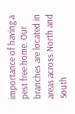importance of having a pest free home. Our branches are located in areas across North and South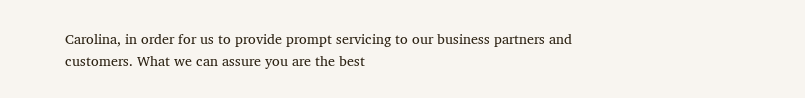Carolina, in order for us to provide prompt servicing to our business partners and customers. What we can assure you are the best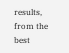results, from the best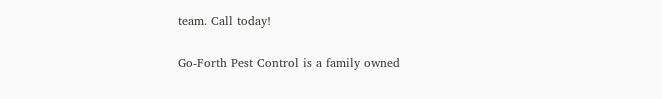team. Call today!

Go-Forth Pest Control is a family owned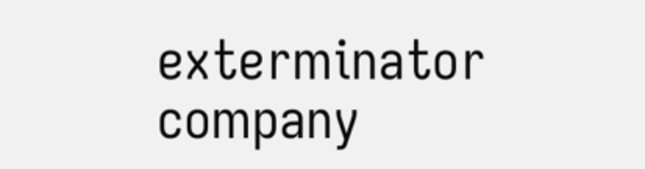exterminator company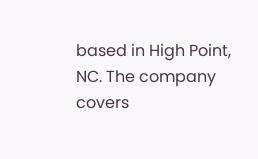based in High Point, NC. The company covers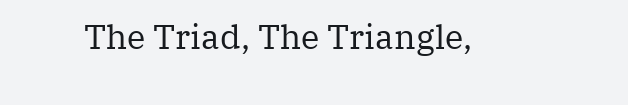The Triad, The Triangle,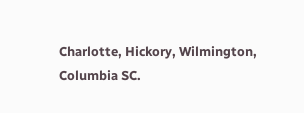Charlotte, Hickory, Wilmington, Columbia SC.